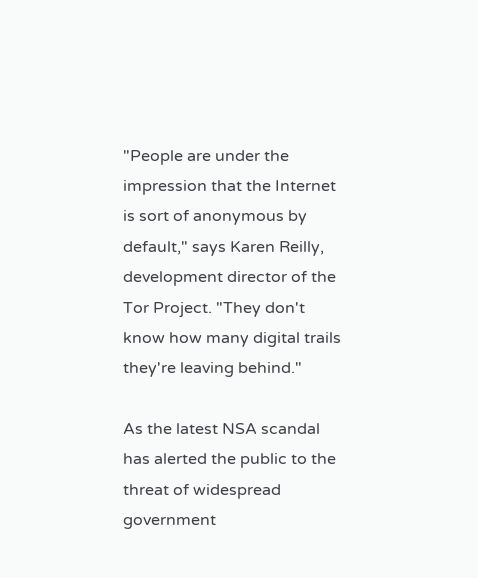"People are under the impression that the Internet is sort of anonymous by default," says Karen Reilly, development director of the Tor Project. "They don't know how many digital trails they're leaving behind."

As the latest NSA scandal has alerted the public to the threat of widespread government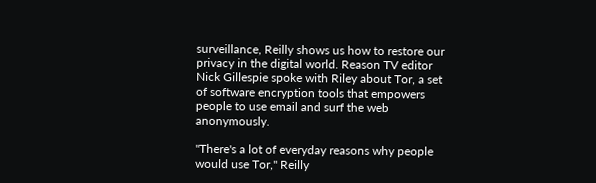surveillance, Reilly shows us how to restore our privacy in the digital world. Reason TV editor Nick Gillespie spoke with Riley about Tor, a set of software encryption tools that empowers people to use email and surf the web anonymously.

"There's a lot of everyday reasons why people would use Tor," Reilly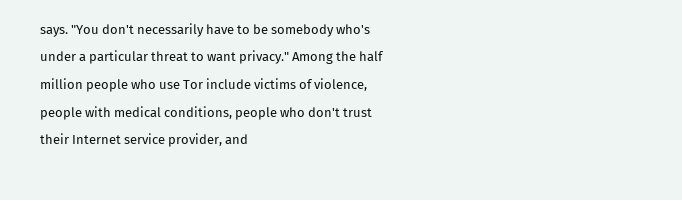says. "You don't necessarily have to be somebody who's under a particular threat to want privacy." Among the half million people who use Tor include victims of violence, people with medical conditions, people who don't trust their Internet service provider, and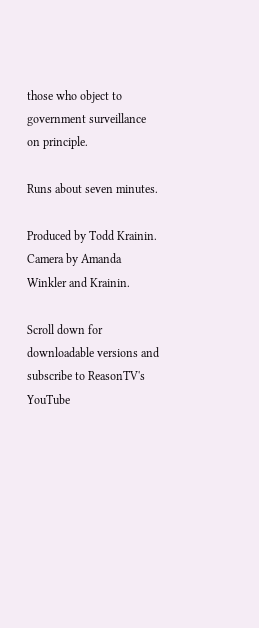those who object to government surveillance on principle.

Runs about seven minutes.

Produced by Todd Krainin. Camera by Amanda Winkler and Krainin.

Scroll down for downloadable versions and subscribe to ReasonTV's YouTube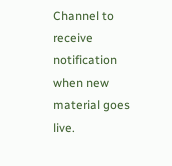Channel to receive notification when new material goes live.